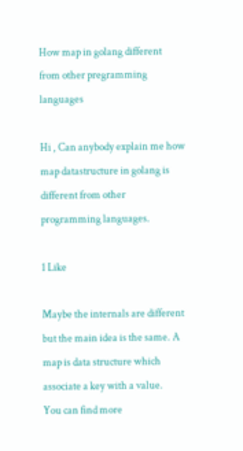How map in golang different from other pregramming languages

Hi , Can anybody explain me how map datastructure in golang is different from other programming languages.

1 Like

Maybe the internals are different but the main idea is the same. A map is data structure which associate a key with a value.
You can find more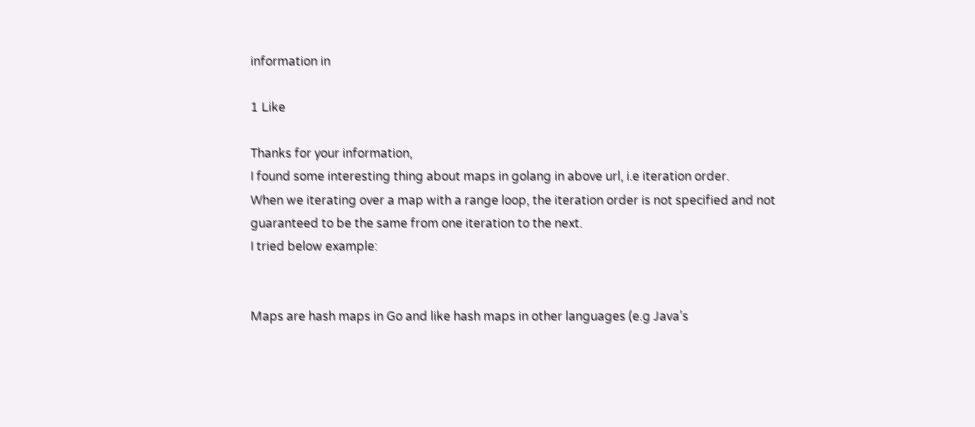information in

1 Like

Thanks for your information,
I found some interesting thing about maps in golang in above url, i.e iteration order.
When we iterating over a map with a range loop, the iteration order is not specified and not guaranteed to be the same from one iteration to the next.
I tried below example:


Maps are hash maps in Go and like hash maps in other languages (e.g Java’s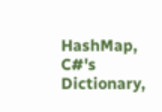HashMap, C#'s Dictionary,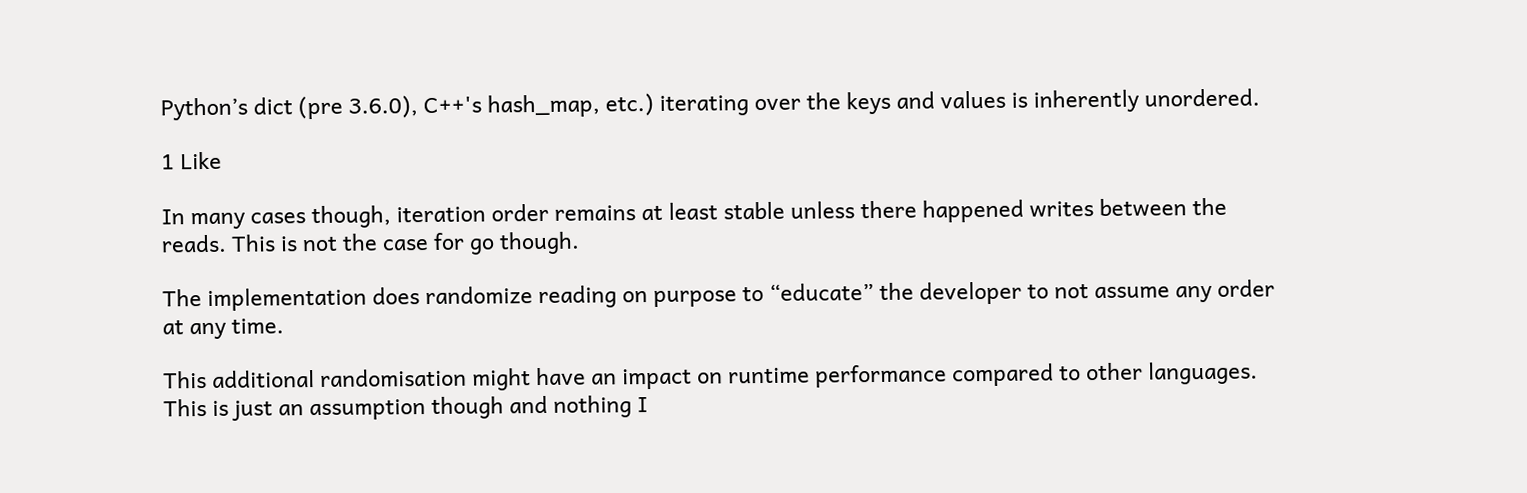Python’s dict (pre 3.6.0), C++'s hash_map, etc.) iterating over the keys and values is inherently unordered.

1 Like

In many cases though, iteration order remains at least stable unless there happened writes between the reads. This is not the case for go though.

The implementation does randomize reading on purpose to “educate” the developer to not assume any order at any time.

This additional randomisation might have an impact on runtime performance compared to other languages. This is just an assumption though and nothing I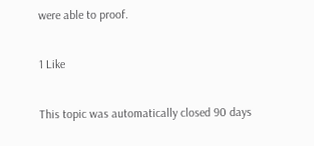were able to proof.

1 Like

This topic was automatically closed 90 days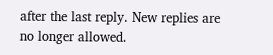after the last reply. New replies are no longer allowed.